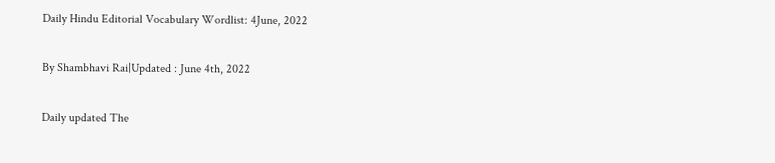Daily Hindu Editorial Vocabulary Wordlist: 4June, 2022

By Shambhavi Rai|Updated : June 4th, 2022

Daily updated The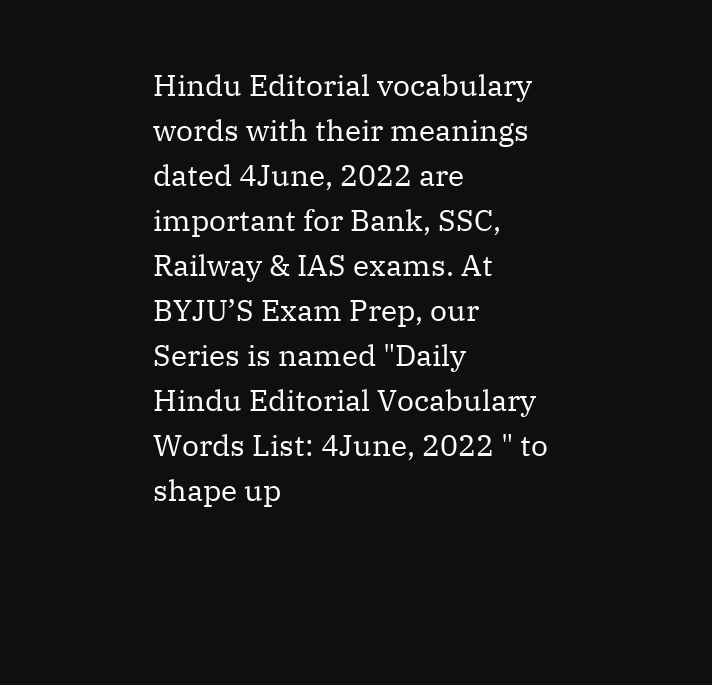Hindu Editorial vocabulary words with their meanings dated 4June, 2022 are important for Bank, SSC, Railway & IAS exams. At BYJU’S Exam Prep, our Series is named "Daily Hindu Editorial Vocabulary Words List: 4June, 2022 " to shape up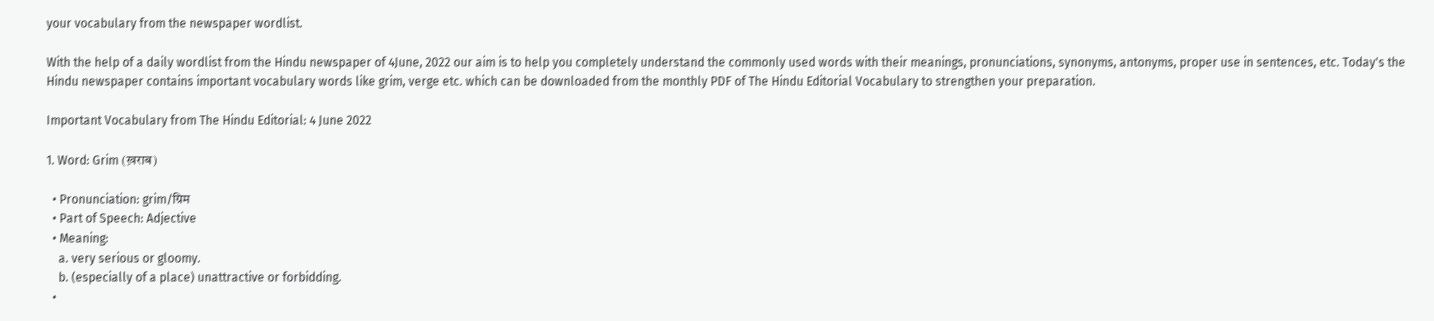your vocabulary from the newspaper wordlist.

With the help of a daily wordlist from the Hindu newspaper of 4June, 2022 our aim is to help you completely understand the commonly used words with their meanings, pronunciations, synonyms, antonyms, proper use in sentences, etc. Today's the Hindu newspaper contains important vocabulary words like grim, verge etc. which can be downloaded from the monthly PDF of The Hindu Editorial Vocabulary to strengthen your preparation.

Important Vocabulary from The Hindu Editorial: 4 June 2022

1. Word: Grim (ख़राब)

  • Pronunciation: grim/ग्रिम
  • Part of Speech: Adjective
  • Meaning:
    a. very serious or gloomy.
    b. (especially of a place) unattractive or forbidding.
  •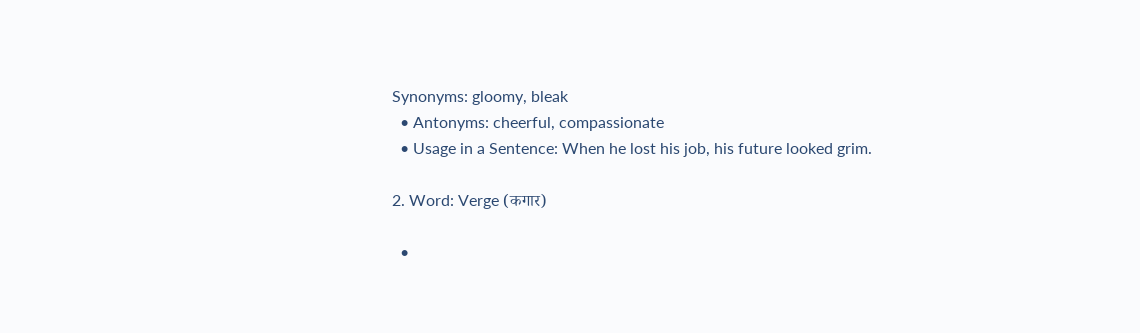Synonyms: gloomy, bleak
  • Antonyms: cheerful, compassionate
  • Usage in a Sentence: When he lost his job, his future looked grim.

2. Word: Verge (कगार)

  •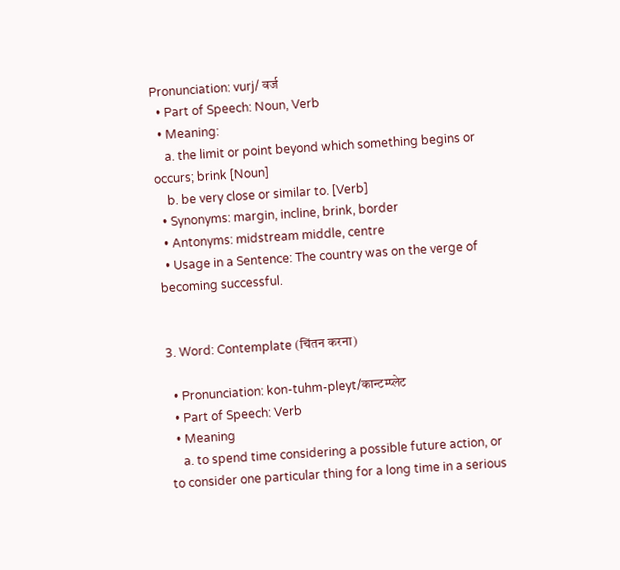Pronunciation: vurj/ वर्ज
  • Part of Speech: Noun, Verb
  • Meaning:
    a. the limit or point beyond which something begins or occurs; brink [Noun]
    b. be very close or similar to. [Verb]
  • Synonyms: margin, incline, brink, border
  • Antonyms: midstream middle, centre
  • Usage in a Sentence: The country was on the verge of becoming successful.


3. Word: Contemplate (चिंतन करना)

  • Pronunciation: kon-tuhm-pleyt/कान्टम्प्लेट
  • Part of Speech: Verb
  • Meaning
    a. to spend time considering a possible future action, or to consider one particular thing for a long time in a serious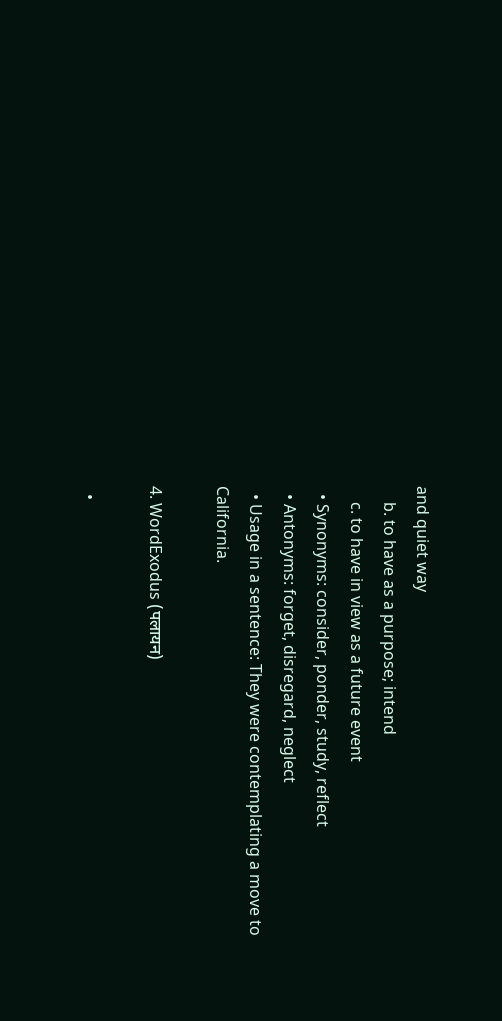and quiet way
    b. to have as a purpose; intend
    c. to have in view as a future event
  • Synonyms: consider, ponder, study, reflect
  • Antonyms: forget, disregard, neglect
  • Usage in a sentence: They were contemplating a move to California.

4. WordExodus (पलायन)

  •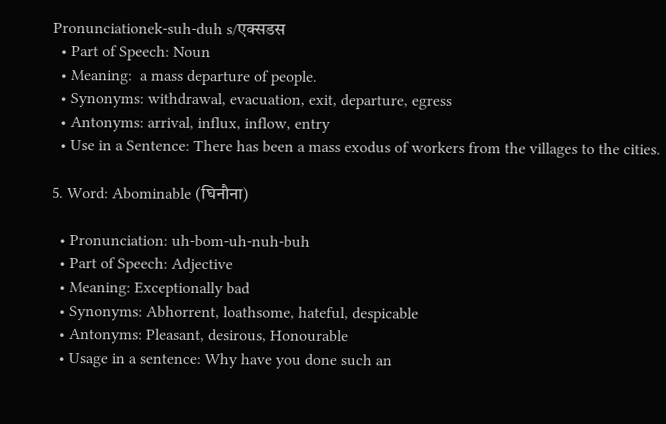Pronunciationek-suh-duh s/एक्सडस
  • Part of Speech: Noun
  • Meaning:  a mass departure of people.
  • Synonyms: withdrawal, evacuation, exit, departure, egress
  • Antonyms: arrival, influx, inflow, entry
  • Use in a Sentence: There has been a mass exodus of workers from the villages to the cities.

5. Word: Abominable (घिनौना)

  • Pronunciation: uh-bom-uh-nuh-buh
  • Part of Speech: Adjective
  • Meaning: Exceptionally bad
  • Synonyms: Abhorrent, loathsome, hateful, despicable
  • Antonyms: Pleasant, desirous, Honourable
  • Usage in a sentence: Why have you done such an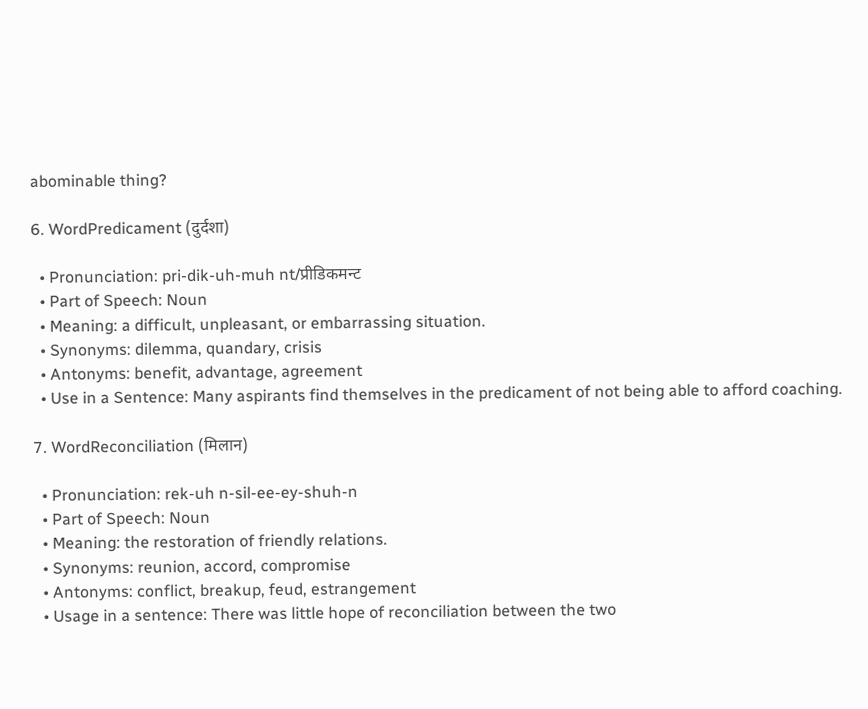abominable thing?

6. WordPredicament (दुर्दशा)

  • Pronunciation: pri-dik-uh-muh nt/प्रीडिकमन्ट
  • Part of Speech: Noun
  • Meaning: a difficult, unpleasant, or embarrassing situation.
  • Synonyms: dilemma, quandary, crisis
  • Antonyms: benefit, advantage, agreement
  • Use in a Sentence: Many aspirants find themselves in the predicament of not being able to afford coaching.

7. WordReconciliation (मिलान)

  • Pronunciation: rek-uh n-sil-ee-ey-shuh-n
  • Part of Speech: Noun
  • Meaning: the restoration of friendly relations.
  • Synonyms: reunion, accord, compromise
  • Antonyms: conflict, breakup, feud, estrangement
  • Usage in a sentence: There was little hope of reconciliation between the two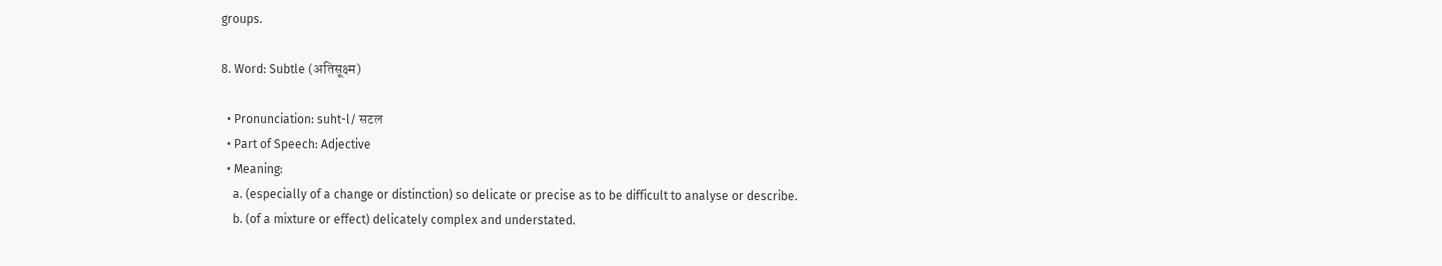groups.

8. Word: Subtle (अतिसूक्ष्म)

  • Pronunciation: suht-l/ सटल
  • Part of Speech: Adjective
  • Meaning:
    a. (especially of a change or distinction) so delicate or precise as to be difficult to analyse or describe.
    b. (of a mixture or effect) delicately complex and understated.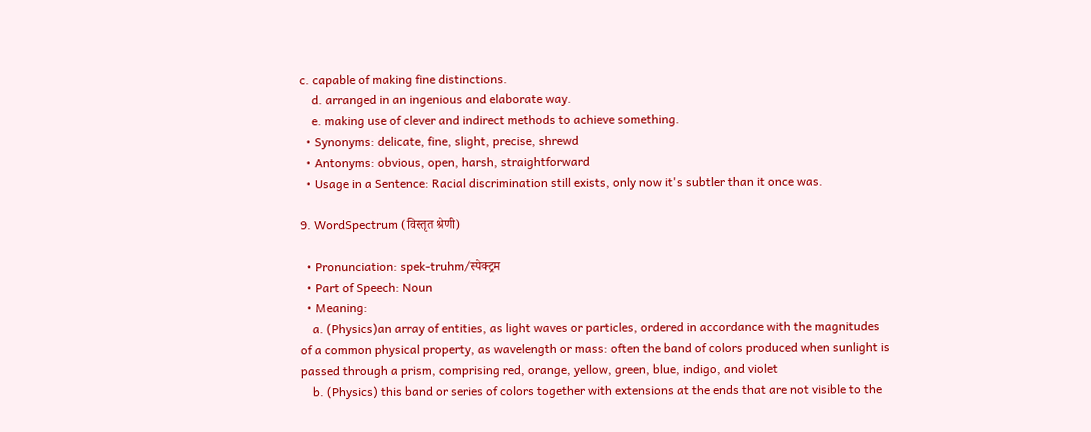c. capable of making fine distinctions.
    d. arranged in an ingenious and elaborate way.
    e. making use of clever and indirect methods to achieve something.
  • Synonyms: delicate, fine, slight, precise, shrewd
  • Antonyms: obvious, open, harsh, straightforward
  • Usage in a Sentence: Racial discrimination still exists, only now it's subtler than it once was.

9. WordSpectrum (विस्तृत श्रेणी)

  • Pronunciation: spek-truhm/स्पेक्ट्रम
  • Part of Speech: Noun
  • Meaning:
    a. (Physics)an array of entities, as light waves or particles, ordered in accordance with the magnitudes of a common physical property, as wavelength or mass: often the band of colors produced when sunlight is passed through a prism, comprising red, orange, yellow, green, blue, indigo, and violet
    b. (Physics) this band or series of colors together with extensions at the ends that are not visible to the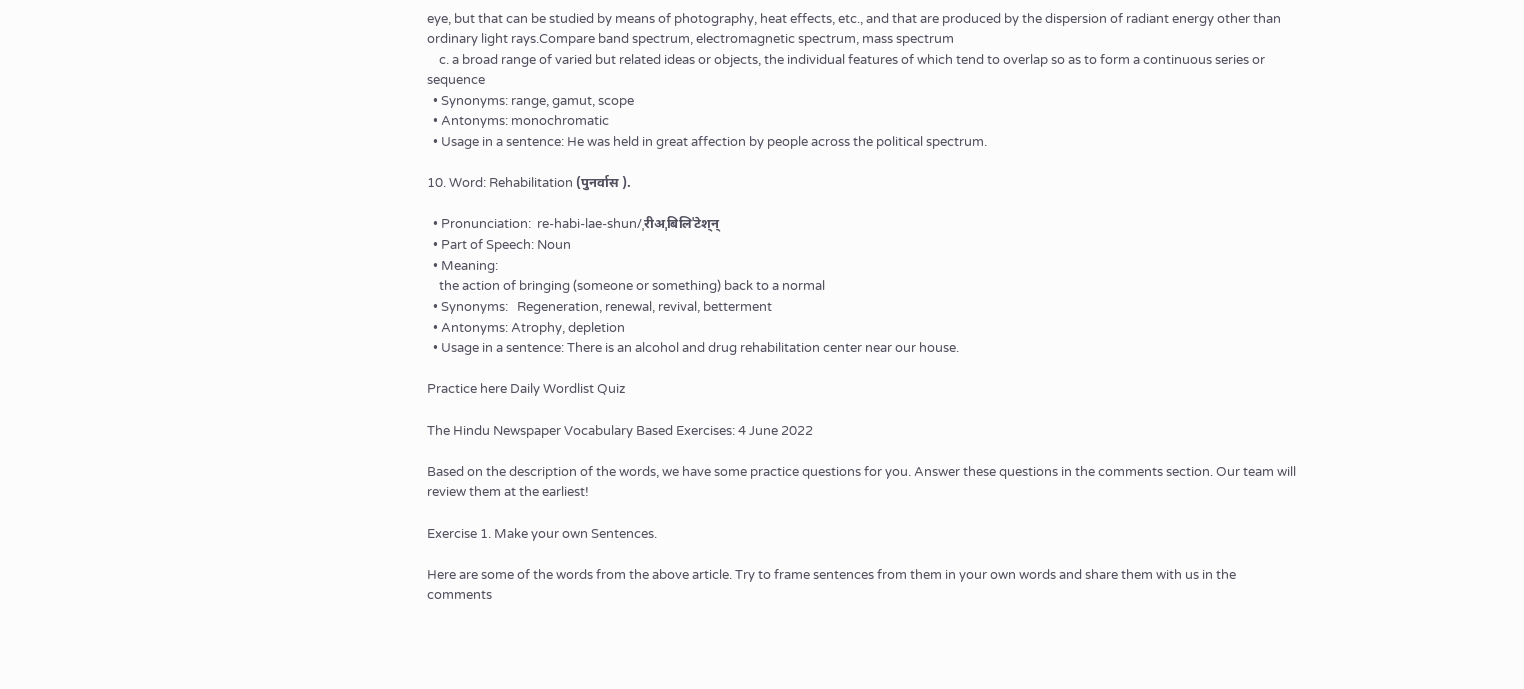eye, but that can be studied by means of photography, heat effects, etc., and that are produced by the dispersion of radiant energy other than ordinary light rays.Compare band spectrum, electromagnetic spectrum, mass spectrum
    c. a broad range of varied but related ideas or objects, the individual features of which tend to overlap so as to form a continuous series or sequence
  • Synonyms: range, gamut, scope
  • Antonyms: monochromatic
  • Usage in a sentence: He was held in great affection by people across the political spectrum.

10. Word: Rehabilitation (पुनर्वास ).

  • Pronunciation:  re-habi-lae-shun/ˌरीअˌबिलिˈटेश्‌न्‌
  • Part of Speech: Noun
  • Meaning:
    the action of bringing (someone or something) back to a normal
  • Synonyms:   Regeneration, renewal, revival, betterment
  • Antonyms: Atrophy, depletion
  • Usage in a sentence: There is an alcohol and drug rehabilitation center near our house.

Practice here Daily Wordlist Quiz

The Hindu Newspaper Vocabulary Based Exercises: 4 June 2022

Based on the description of the words, we have some practice questions for you. Answer these questions in the comments section. Our team will review them at the earliest!

Exercise 1. Make your own Sentences.

Here are some of the words from the above article. Try to frame sentences from them in your own words and share them with us in the comments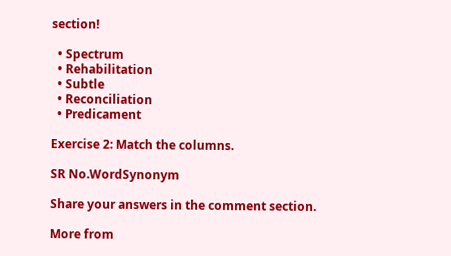section!

  • Spectrum
  • Rehabilitation
  • Subtle
  • Reconciliation
  • Predicament

Exercise 2: Match the columns.

SR No.WordSynonym

Share your answers in the comment section.

More from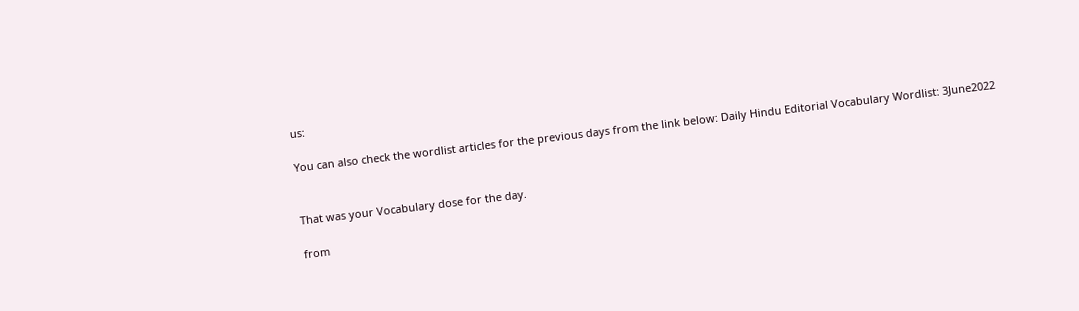us:

You can also check the wordlist articles for the previous days from the link below: Daily Hindu Editorial Vocabulary Wordlist: 3June2022


That was your Vocabulary dose for the day.

from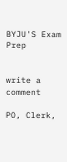BYJU'S Exam Prep


write a comment

PO, Clerk,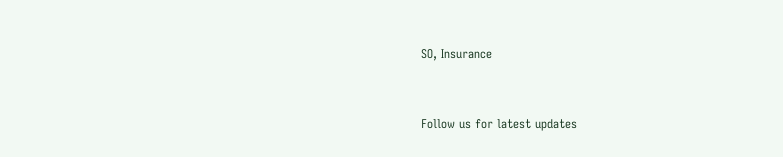SO, Insurance


Follow us for latest updates